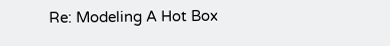Re: Modeling A Hot Box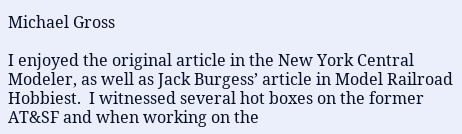Michael Gross

I enjoyed the original article in the New York Central Modeler, as well as Jack Burgess’ article in Model Railroad Hobbiest.  I witnessed several hot boxes on the former AT&SF and when working on the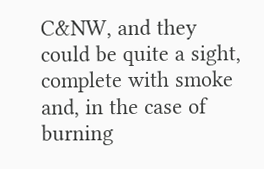C&NW, and they could be quite a sight, complete with smoke and, in the case of burning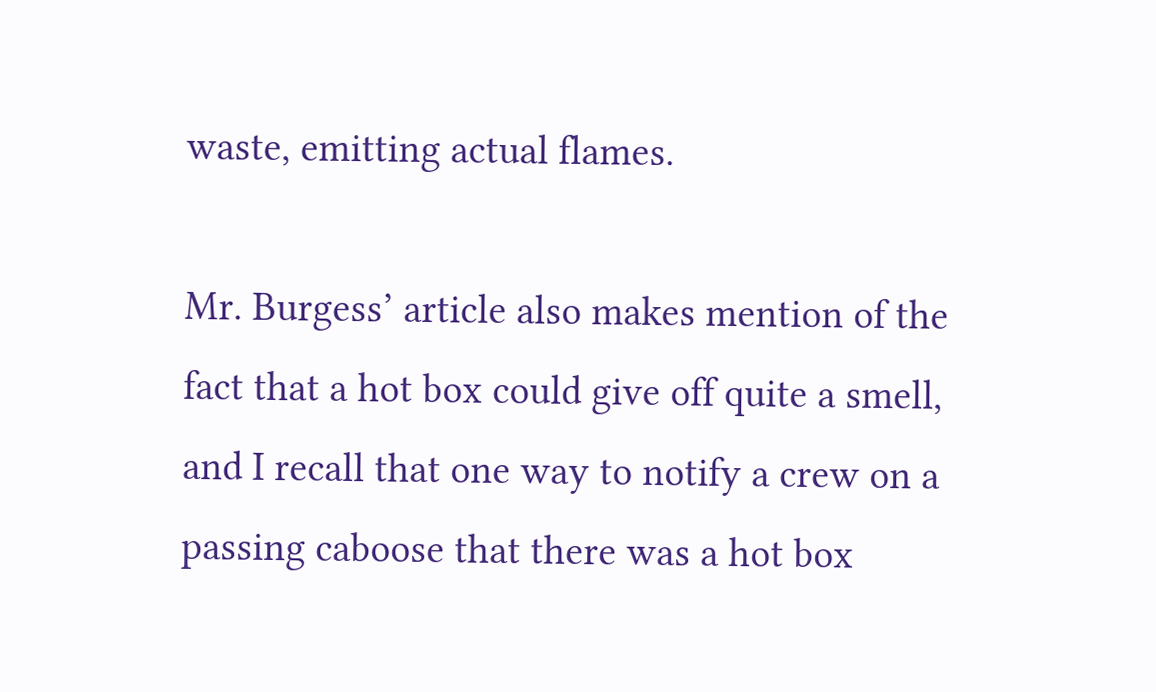waste, emitting actual flames.

Mr. Burgess’ article also makes mention of the fact that a hot box could give off quite a smell, and I recall that one way to notify a crew on a passing caboose that there was a hot box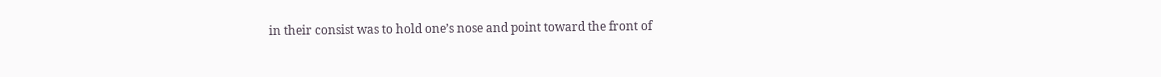in their consist was to hold one’s nose and point toward the front of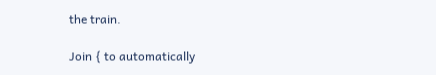the train.

Join { to automatically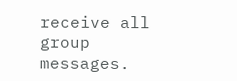receive all group messages.